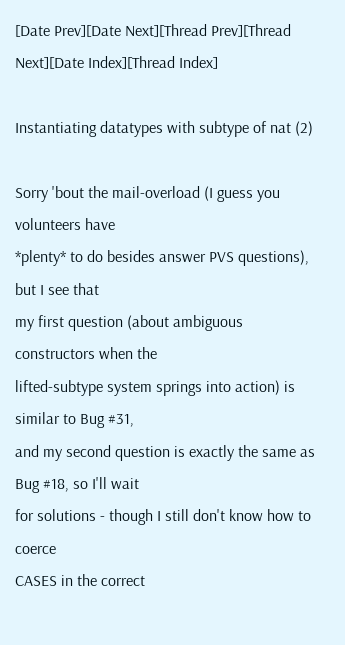[Date Prev][Date Next][Thread Prev][Thread Next][Date Index][Thread Index]

Instantiating datatypes with subtype of nat (2)

Sorry 'bout the mail-overload (I guess you volunteers have
*plenty* to do besides answer PVS questions), but I see that
my first question (about ambiguous constructors when the
lifted-subtype system springs into action) is similar to Bug #31,
and my second question is exactly the same as Bug #18, so I'll wait
for solutions - though I still don't know how to coerce
CASES in the correct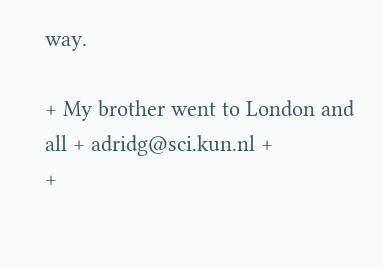way.

+ My brother went to London and all + adridg@sci.kun.nl +
+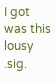I got was this lousy .sig.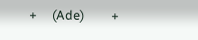+     (Ade)         +